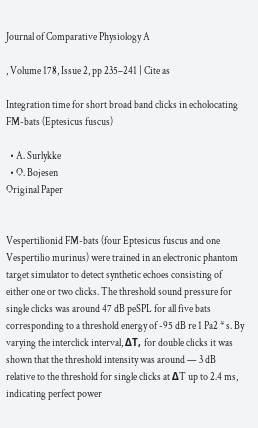Journal of Comparative Physiology A

, Volume 178, Issue 2, pp 235–241 | Cite as

Integration time for short broad band clicks in echolocating FM-bats (Eptesicus fuscus)

  • A. Surlykke
  • O. Bojesen
Original Paper


Vespertilionid FM-bats (four Eptesicus fuscus and one Vespertilio murinus) were trained in an electronic phantom target simulator to detect synthetic echoes consisting of either one or two clicks. The threshold sound pressure for single clicks was around 47 dB peSPL for all five bats corresponding to a threshold energy of -95 dB re 1 Pa2 * s. By varying the interclick interval, ΔT, for double clicks it was shown that the threshold intensity was around — 3 dB relative to the threshold for single clicks at ΔT up to 2.4 ms, indicating perfect power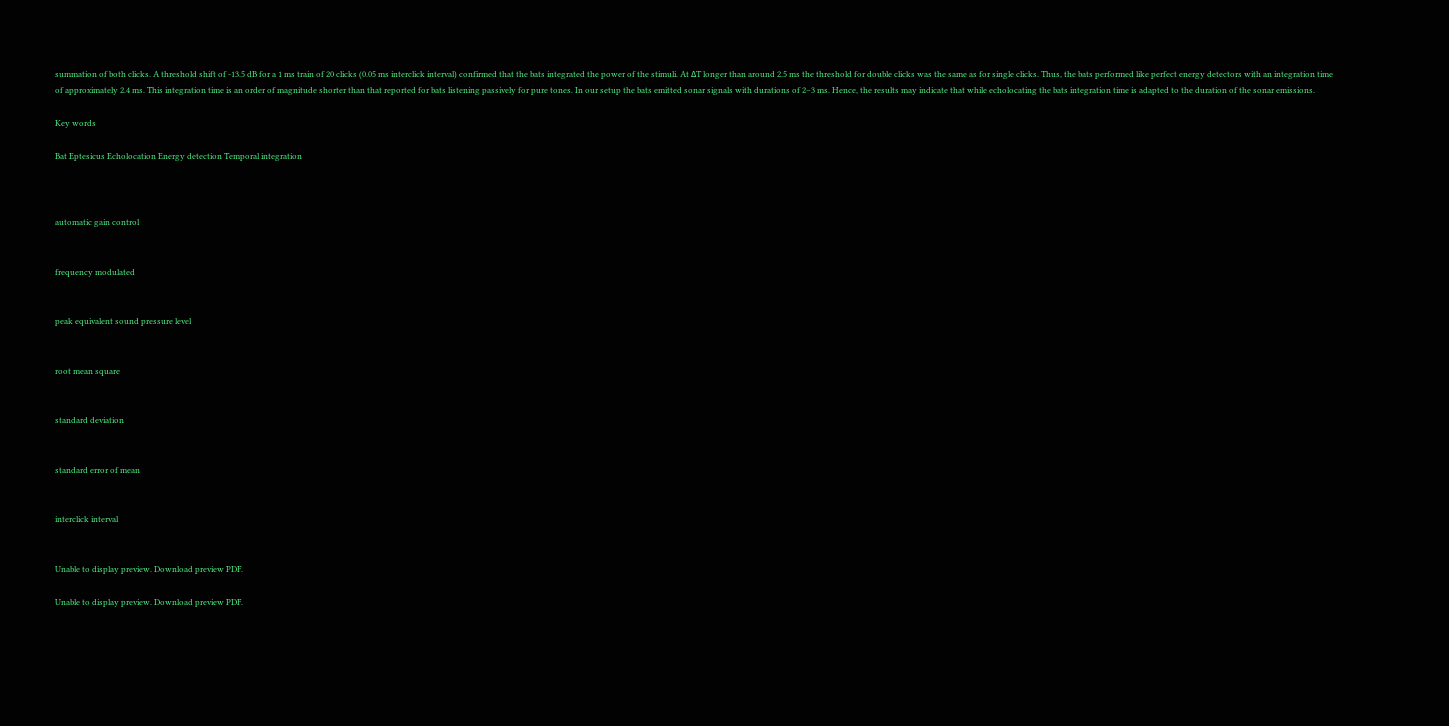summation of both clicks. A threshold shift of -13.5 dB for a 1 ms train of 20 clicks (0.05 ms interclick interval) confirmed that the bats integrated the power of the stimuli. At ΔT longer than around 2.5 ms the threshold for double clicks was the same as for single clicks. Thus, the bats performed like perfect energy detectors with an integration time of approximately 2.4 ms. This integration time is an order of magnitude shorter than that reported for bats listening passively for pure tones. In our setup the bats emitted sonar signals with durations of 2–3 ms. Hence, the results may indicate that while echolocating the bats integration time is adapted to the duration of the sonar emissions.

Key words

Bat Eptesicus Echolocation Energy detection Temporal integration



automatic gain control


frequency modulated


peak equivalent sound pressure level


root mean square


standard deviation


standard error of mean


interclick interval


Unable to display preview. Download preview PDF.

Unable to display preview. Download preview PDF.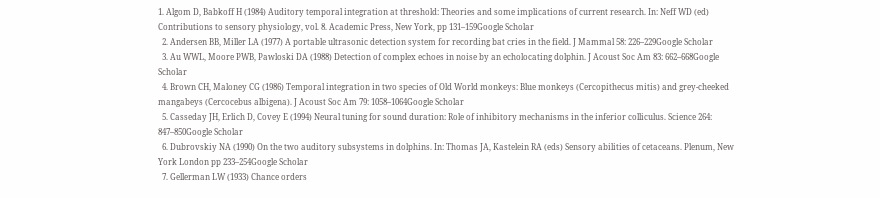1. Algom D, Babkoff H (1984) Auditory temporal integration at threshold: Theories and some implications of current research. In: Neff WD (ed) Contributions to sensory physiology, vol. 8. Academic Press, New York, pp 131–159Google Scholar
  2. Andersen BB, Miller LA (1977) A portable ultrasonic detection system for recording bat cries in the field. J Mammal 58: 226–229Google Scholar
  3. Au WWL, Moore PWB, Pawloski DA (1988) Detection of complex echoes in noise by an echolocating dolphin. J Acoust Soc Am 83: 662–668Google Scholar
  4. Brown CH, Maloney CG (1986) Temporal integration in two species of Old World monkeys: Blue monkeys (Cercopithecus mitis) and grey-cheeked mangabeys (Cercocebus albigena). J Acoust Soc Am 79: 1058–1064Google Scholar
  5. Casseday JH, Erlich D, Covey E (1994) Neural tuning for sound duration: Role of inhibitory mechanisms in the inferior colliculus. Science 264: 847–850Google Scholar
  6. Dubrovskiy NA (1990) On the two auditory subsystems in dolphins. In: Thomas JA, Kastelein RA (eds) Sensory abilities of cetaceans. Plenum, New York London pp 233–254Google Scholar
  7. Gellerman LW (1933) Chance orders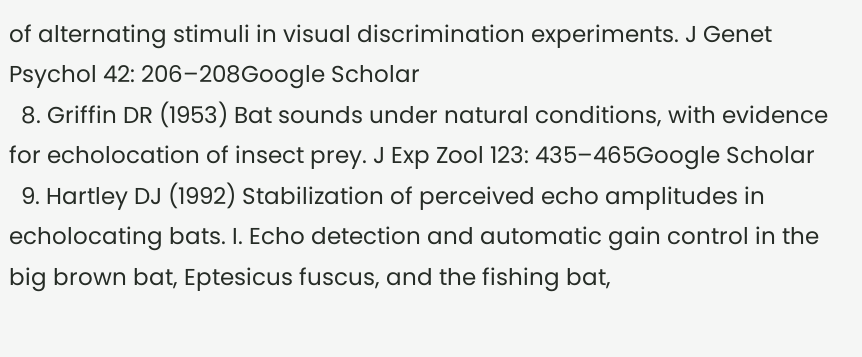of alternating stimuli in visual discrimination experiments. J Genet Psychol 42: 206–208Google Scholar
  8. Griffin DR (1953) Bat sounds under natural conditions, with evidence for echolocation of insect prey. J Exp Zool 123: 435–465Google Scholar
  9. Hartley DJ (1992) Stabilization of perceived echo amplitudes in echolocating bats. I. Echo detection and automatic gain control in the big brown bat, Eptesicus fuscus, and the fishing bat,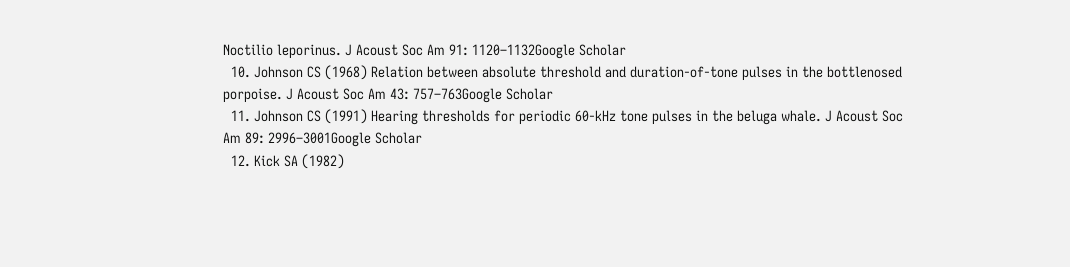Noctilio leporinus. J Acoust Soc Am 91: 1120–1132Google Scholar
  10. Johnson CS (1968) Relation between absolute threshold and duration-of-tone pulses in the bottlenosed porpoise. J Acoust Soc Am 43: 757–763Google Scholar
  11. Johnson CS (1991) Hearing thresholds for periodic 60-kHz tone pulses in the beluga whale. J Acoust Soc Am 89: 2996–3001Google Scholar
  12. Kick SA (1982)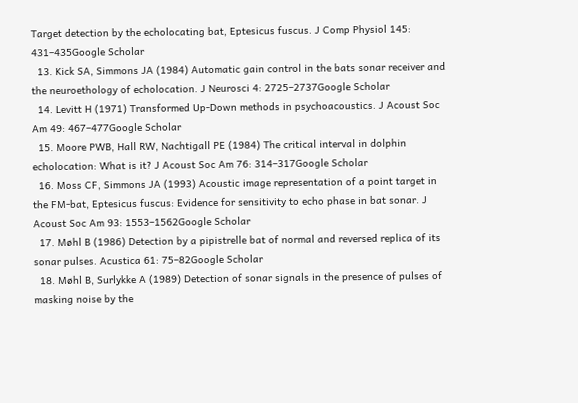Target detection by the echolocating bat, Eptesicus fuscus. J Comp Physiol 145: 431–435Google Scholar
  13. Kick SA, Simmons JA (1984) Automatic gain control in the bats sonar receiver and the neuroethology of echolocation. J Neurosci 4: 2725–2737Google Scholar
  14. Levitt H (1971) Transformed Up-Down methods in psychoacoustics. J Acoust Soc Am 49: 467–477Google Scholar
  15. Moore PWB, Hall RW, Nachtigall PE (1984) The critical interval in dolphin echolocation: What is it? J Acoust Soc Am 76: 314–317Google Scholar
  16. Moss CF, Simmons JA (1993) Acoustic image representation of a point target in the FM-bat, Eptesicus fuscus: Evidence for sensitivity to echo phase in bat sonar. J Acoust Soc Am 93: 1553–1562Google Scholar
  17. Møhl B (1986) Detection by a pipistrelle bat of normal and reversed replica of its sonar pulses. Acustica 61: 75–82Google Scholar
  18. Møhl B, Surlykke A (1989) Detection of sonar signals in the presence of pulses of masking noise by the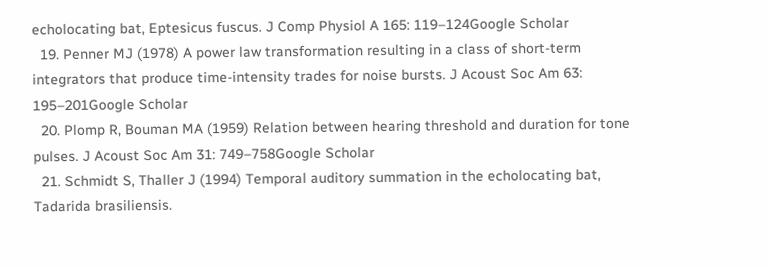echolocating bat, Eptesicus fuscus. J Comp Physiol A 165: 119–124Google Scholar
  19. Penner MJ (1978) A power law transformation resulting in a class of short-term integrators that produce time-intensity trades for noise bursts. J Acoust Soc Am 63: 195–201Google Scholar
  20. Plomp R, Bouman MA (1959) Relation between hearing threshold and duration for tone pulses. J Acoust Soc Am 31: 749–758Google Scholar
  21. Schmidt S, Thaller J (1994) Temporal auditory summation in the echolocating bat, Tadarida brasiliensis.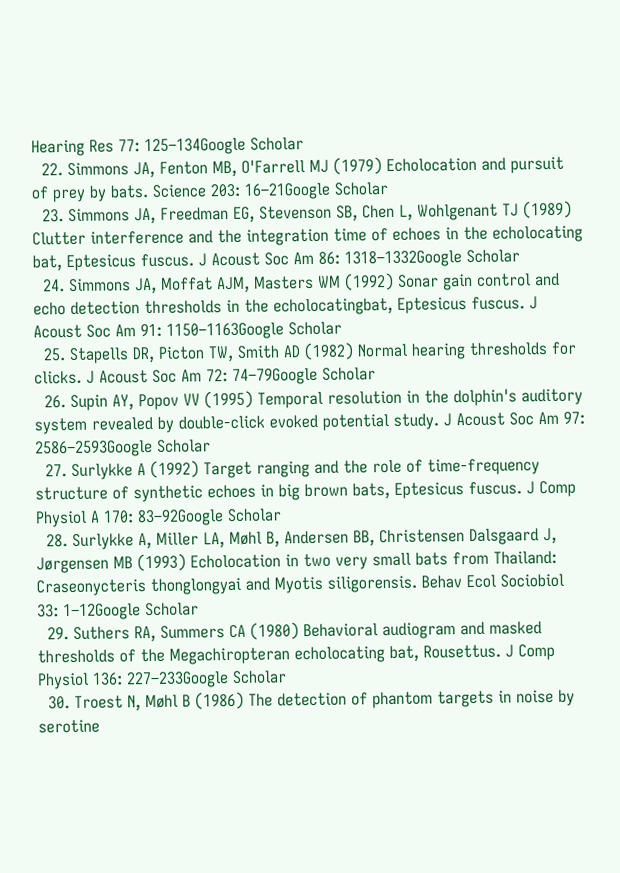Hearing Res 77: 125–134Google Scholar
  22. Simmons JA, Fenton MB, O'Farrell MJ (1979) Echolocation and pursuit of prey by bats. Science 203: 16–21Google Scholar
  23. Simmons JA, Freedman EG, Stevenson SB, Chen L, Wohlgenant TJ (1989) Clutter interference and the integration time of echoes in the echolocating bat, Eptesicus fuscus. J Acoust Soc Am 86: 1318–1332Google Scholar
  24. Simmons JA, Moffat AJM, Masters WM (1992) Sonar gain control and echo detection thresholds in the echolocatingbat, Eptesicus fuscus. J Acoust Soc Am 91: 1150–1163Google Scholar
  25. Stapells DR, Picton TW, Smith AD (1982) Normal hearing thresholds for clicks. J Acoust Soc Am 72: 74–79Google Scholar
  26. Supin AY, Popov VV (1995) Temporal resolution in the dolphin's auditory system revealed by double-click evoked potential study. J Acoust Soc Am 97: 2586–2593Google Scholar
  27. Surlykke A (1992) Target ranging and the role of time-frequency structure of synthetic echoes in big brown bats, Eptesicus fuscus. J Comp Physiol A 170: 83–92Google Scholar
  28. Surlykke A, Miller LA, Møhl B, Andersen BB, Christensen Dalsgaard J, Jørgensen MB (1993) Echolocation in two very small bats from Thailand: Craseonycteris thonglongyai and Myotis siligorensis. Behav Ecol Sociobiol 33: 1–12Google Scholar
  29. Suthers RA, Summers CA (1980) Behavioral audiogram and masked thresholds of the Megachiropteran echolocating bat, Rousettus. J Comp Physiol 136: 227–233Google Scholar
  30. Troest N, Møhl B (1986) The detection of phantom targets in noise by serotine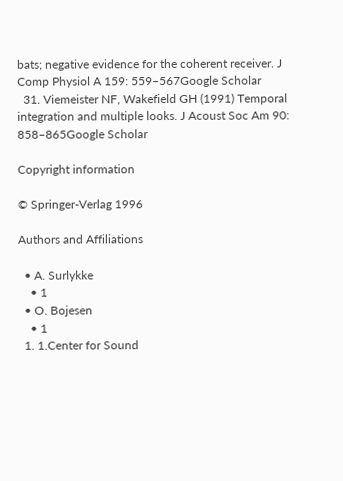bats; negative evidence for the coherent receiver. J Comp Physiol A 159: 559–567Google Scholar
  31. Viemeister NF, Wakefield GH (1991) Temporal integration and multiple looks. J Acoust Soc Am 90: 858–865Google Scholar

Copyright information

© Springer-Verlag 1996

Authors and Affiliations

  • A. Surlykke
    • 1
  • O. Bojesen
    • 1
  1. 1.Center for Sound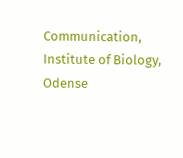Communication, Institute of Biology, Odense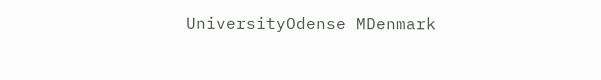UniversityOdense MDenmark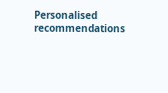Personalised recommendations